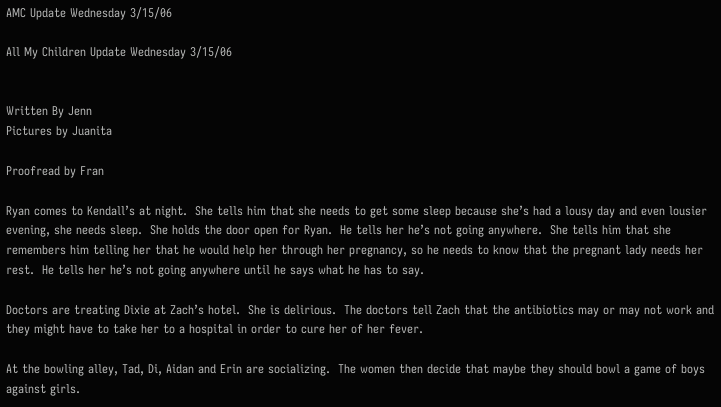AMC Update Wednesday 3/15/06

All My Children Update Wednesday 3/15/06


Written By Jenn
Pictures by Juanita

Proofread by Fran

Ryan comes to Kendall’s at night.  She tells him that she needs to get some sleep because she’s had a lousy day and even lousier evening, she needs sleep.  She holds the door open for Ryan.  He tells her he’s not going anywhere.  She tells him that she remembers him telling her that he would help her through her pregnancy, so he needs to know that the pregnant lady needs her rest.  He tells her he’s not going anywhere until he says what he has to say.

Doctors are treating Dixie at Zach’s hotel.  She is delirious.  The doctors tell Zach that the antibiotics may or may not work and they might have to take her to a hospital in order to cure her of her fever.

At the bowling alley, Tad, Di, Aidan and Erin are socializing.  The women then decide that maybe they should bowl a game of boys against girls.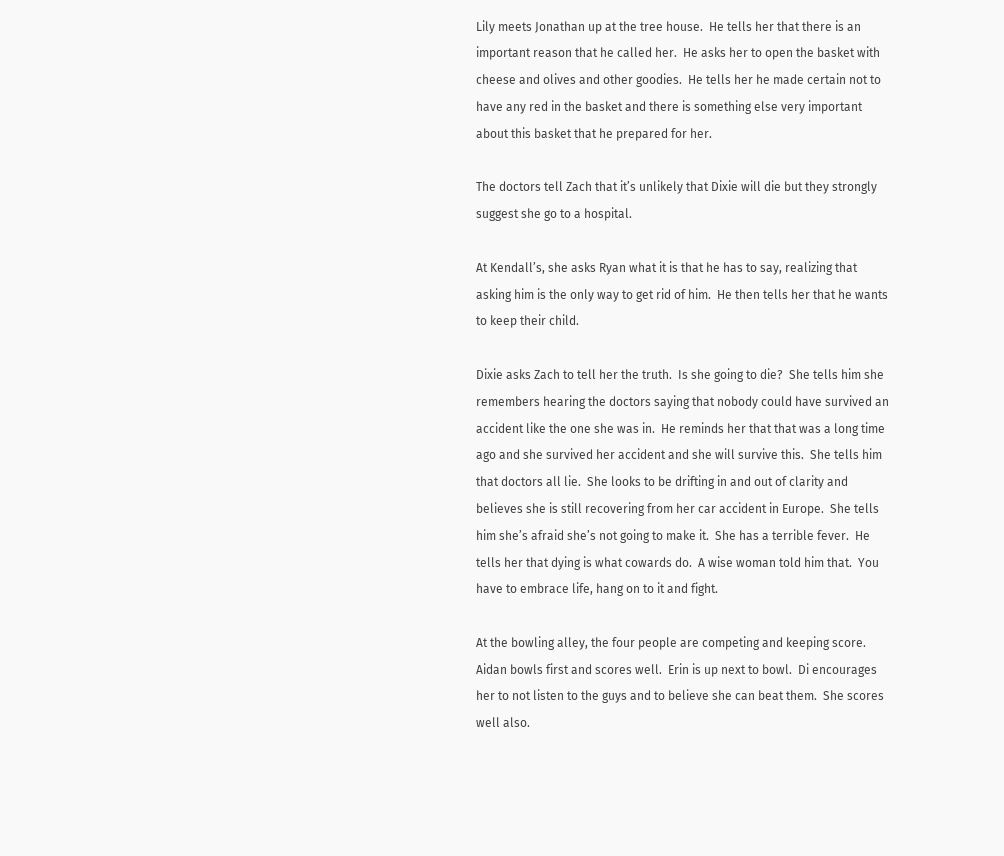Lily meets Jonathan up at the tree house.  He tells her that there is an important reason that he called her.  He asks her to open the basket with cheese and olives and other goodies.  He tells her he made certain not to have any red in the basket and there is something else very important about this basket that he prepared for her.

The doctors tell Zach that it’s unlikely that Dixie will die but they strongly suggest she go to a hospital.

At Kendall’s, she asks Ryan what it is that he has to say, realizing that asking him is the only way to get rid of him.  He then tells her that he wants to keep their child.

Dixie asks Zach to tell her the truth.  Is she going to die?  She tells him she remembers hearing the doctors saying that nobody could have survived an accident like the one she was in.  He reminds her that that was a long time ago and she survived her accident and she will survive this.  She tells him that doctors all lie.  She looks to be drifting in and out of clarity and believes she is still recovering from her car accident in Europe.  She tells him she’s afraid she’s not going to make it.  She has a terrible fever.  He tells her that dying is what cowards do.  A wise woman told him that.  You have to embrace life, hang on to it and fight.

At the bowling alley, the four people are competing and keeping score.  Aidan bowls first and scores well.  Erin is up next to bowl.  Di encourages her to not listen to the guys and to believe she can beat them.  She scores well also.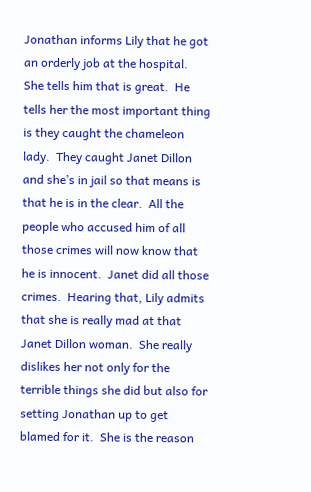Jonathan informs Lily that he got an orderly job at the hospital.  She tells him that is great.  He tells her the most important thing is they caught the chameleon lady.  They caught Janet Dillon and she’s in jail so that means is that he is in the clear.  All the people who accused him of all those crimes will now know that he is innocent.  Janet did all those crimes.  Hearing that, Lily admits that she is really mad at that Janet Dillon woman.  She really dislikes her not only for the terrible things she did but also for setting Jonathan up to get blamed for it.  She is the reason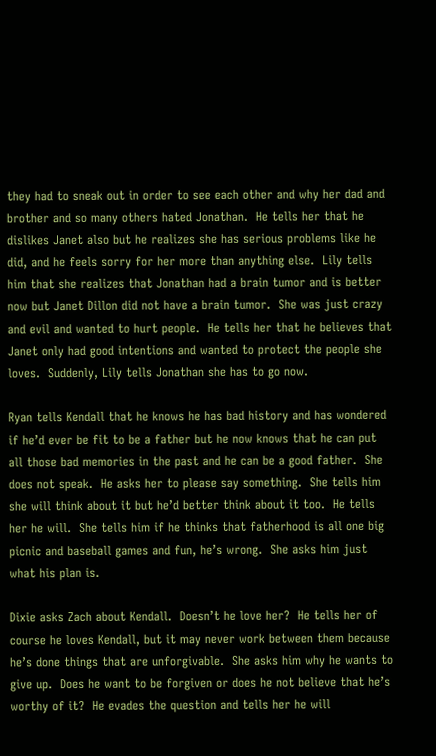they had to sneak out in order to see each other and why her dad and brother and so many others hated Jonathan.  He tells her that he dislikes Janet also but he realizes she has serious problems like he did, and he feels sorry for her more than anything else.  Lily tells him that she realizes that Jonathan had a brain tumor and is better now but Janet Dillon did not have a brain tumor.  She was just crazy and evil and wanted to hurt people.  He tells her that he believes that Janet only had good intentions and wanted to protect the people she loves.  Suddenly, Lily tells Jonathan she has to go now.

Ryan tells Kendall that he knows he has bad history and has wondered if he’d ever be fit to be a father but he now knows that he can put all those bad memories in the past and he can be a good father.  She does not speak.  He asks her to please say something.  She tells him she will think about it but he’d better think about it too.  He tells her he will.  She tells him if he thinks that fatherhood is all one big picnic and baseball games and fun, he’s wrong.  She asks him just what his plan is.

Dixie asks Zach about Kendall.  Doesn’t he love her?  He tells her of course he loves Kendall, but it may never work between them because he’s done things that are unforgivable.  She asks him why he wants to give up.  Does he want to be forgiven or does he not believe that he’s worthy of it?  He evades the question and tells her he will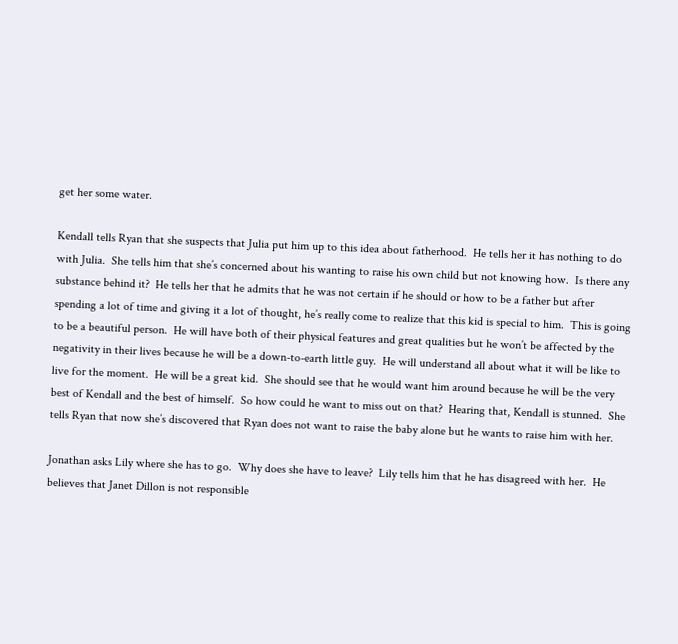get her some water.

Kendall tells Ryan that she suspects that Julia put him up to this idea about fatherhood.  He tells her it has nothing to do with Julia.  She tells him that she’s concerned about his wanting to raise his own child but not knowing how.  Is there any substance behind it?  He tells her that he admits that he was not certain if he should or how to be a father but after spending a lot of time and giving it a lot of thought, he’s really come to realize that this kid is special to him.  This is going to be a beautiful person.  He will have both of their physical features and great qualities but he won’t be affected by the negativity in their lives because he will be a down-to-earth little guy.  He will understand all about what it will be like to live for the moment.  He will be a great kid.  She should see that he would want him around because he will be the very best of Kendall and the best of himself.  So how could he want to miss out on that?  Hearing that, Kendall is stunned.  She tells Ryan that now she’s discovered that Ryan does not want to raise the baby alone but he wants to raise him with her.

Jonathan asks Lily where she has to go.  Why does she have to leave?  Lily tells him that he has disagreed with her.  He believes that Janet Dillon is not responsible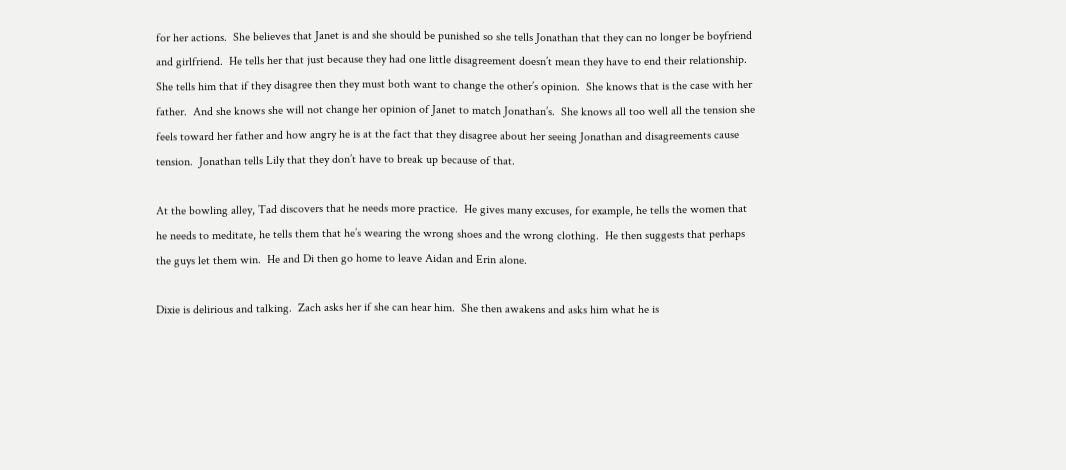for her actions.  She believes that Janet is and she should be punished so she tells Jonathan that they can no longer be boyfriend and girlfriend.  He tells her that just because they had one little disagreement doesn’t mean they have to end their relationship.  She tells him that if they disagree then they must both want to change the other’s opinion.  She knows that is the case with her father.  And she knows she will not change her opinion of Janet to match Jonathan’s.  She knows all too well all the tension she feels toward her father and how angry he is at the fact that they disagree about her seeing Jonathan and disagreements cause tension.  Jonathan tells Lily that they don’t have to break up because of that.

At the bowling alley, Tad discovers that he needs more practice.  He gives many excuses, for example, he tells the women that he needs to meditate, he tells them that he’s wearing the wrong shoes and the wrong clothing.  He then suggests that perhaps the guys let them win.  He and Di then go home to leave Aidan and Erin alone.

Dixie is delirious and talking.  Zach asks her if she can hear him.  She then awakens and asks him what he is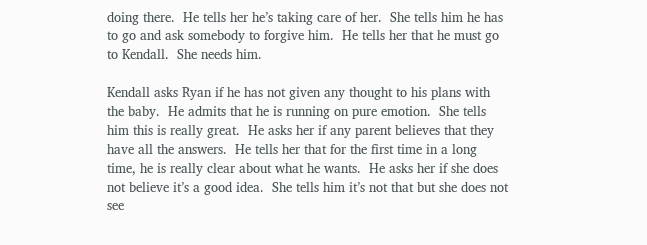doing there.  He tells her he’s taking care of her.  She tells him he has to go and ask somebody to forgive him.  He tells her that he must go to Kendall.  She needs him.

Kendall asks Ryan if he has not given any thought to his plans with the baby.  He admits that he is running on pure emotion.  She tells him this is really great.  He asks her if any parent believes that they have all the answers.  He tells her that for the first time in a long time, he is really clear about what he wants.  He asks her if she does not believe it’s a good idea.  She tells him it’s not that but she does not see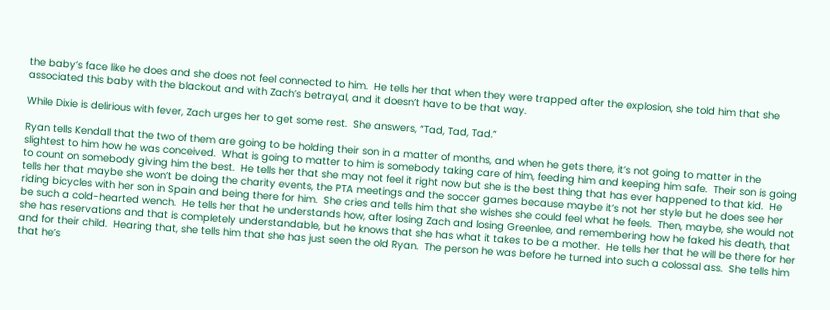the baby’s face like he does and she does not feel connected to him.  He tells her that when they were trapped after the explosion, she told him that she associated this baby with the blackout and with Zach’s betrayal, and it doesn’t have to be that way.

While Dixie is delirious with fever, Zach urges her to get some rest.  She answers, “Tad, Tad, Tad.”

Ryan tells Kendall that the two of them are going to be holding their son in a matter of months, and when he gets there, it’s not going to matter in the slightest to him how he was conceived.  What is going to matter to him is somebody taking care of him, feeding him and keeping him safe.  Their son is going to count on somebody giving him the best.  He tells her that she may not feel it right now but she is the best thing that has ever happened to that kid.  He tells her that maybe she won’t be doing the charity events, the PTA meetings and the soccer games because maybe it’s not her style but he does see her riding bicycles with her son in Spain and being there for him.  She cries and tells him that she wishes she could feel what he feels.  Then, maybe, she would not be such a cold-hearted wench.  He tells her that he understands how, after losing Zach and losing Greenlee, and remembering how he faked his death, that she has reservations and that is completely understandable, but he knows that she has what it takes to be a mother.  He tells her that he will be there for her and for their child.  Hearing that, she tells him that she has just seen the old Ryan.  The person he was before he turned into such a colossal ass.  She tells him that he’s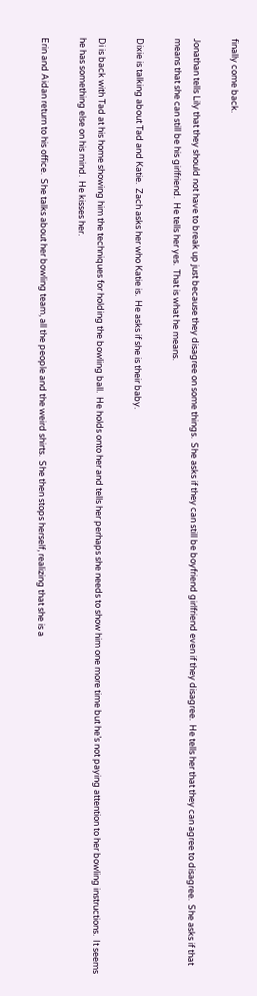finally come back.

Jonathan tells Lily that they should not have to break up just because they disagree on some things.  She asks if they can still be boyfriend girlfriend even if they disagree.  He tells her that they can agree to disagree.  She asks if that means that she can still be his girlfriend.  He tells her yes.  That is what he means.

Dixie is talking about Tad and Katie.  Zach asks her who Katie is.  He asks if she is their baby.

Di is back with Tad at his home showing him the techniques for holding the bowling ball.  He holds onto her and tells her perhaps she needs to show him one more time but he’s not paying attention to her bowling instructions.  It seems he has something else on his mind.  He kisses her.

Erin and Aidan return to his office.  She talks about her bowling team, all the people and the weird shirts.  She then stops herself, realizing that she is a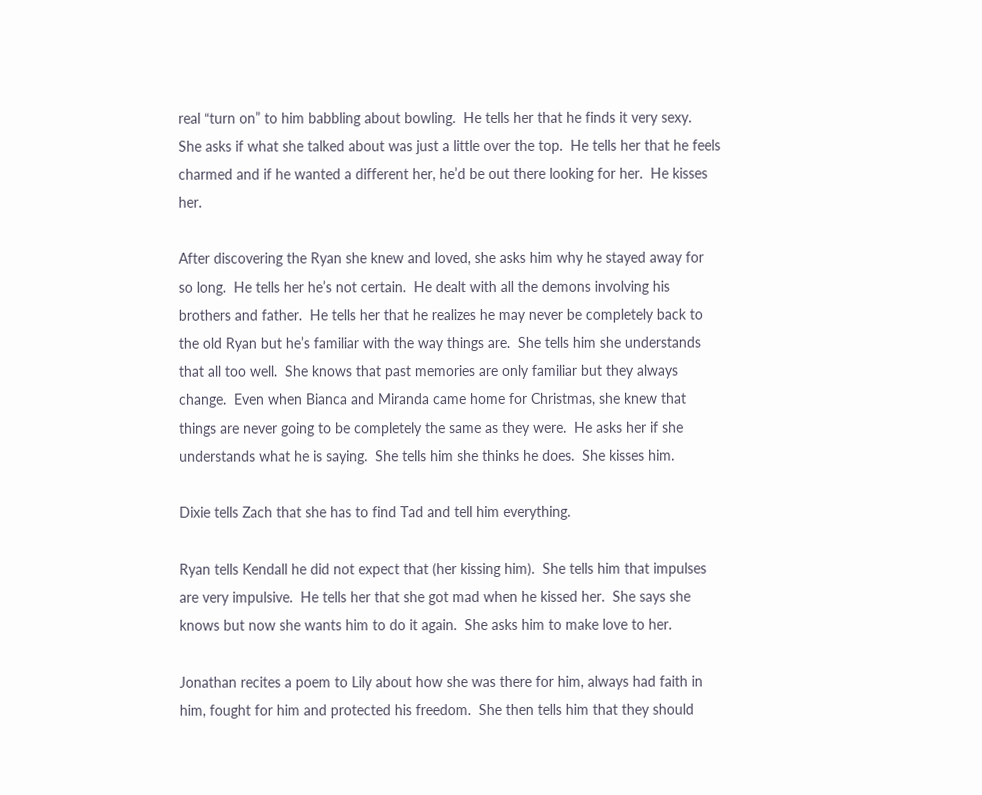real “turn on” to him babbling about bowling.  He tells her that he finds it very sexy.  She asks if what she talked about was just a little over the top.  He tells her that he feels charmed and if he wanted a different her, he’d be out there looking for her.  He kisses her.

After discovering the Ryan she knew and loved, she asks him why he stayed away for so long.  He tells her he’s not certain.  He dealt with all the demons involving his brothers and father.  He tells her that he realizes he may never be completely back to the old Ryan but he’s familiar with the way things are.  She tells him she understands that all too well.  She knows that past memories are only familiar but they always change.  Even when Bianca and Miranda came home for Christmas, she knew that things are never going to be completely the same as they were.  He asks her if she understands what he is saying.  She tells him she thinks he does.  She kisses him.

Dixie tells Zach that she has to find Tad and tell him everything.

Ryan tells Kendall he did not expect that (her kissing him).  She tells him that impulses are very impulsive.  He tells her that she got mad when he kissed her.  She says she knows but now she wants him to do it again.  She asks him to make love to her.

Jonathan recites a poem to Lily about how she was there for him, always had faith in him, fought for him and protected his freedom.  She then tells him that they should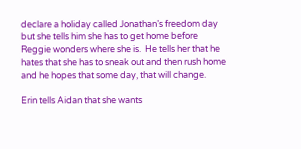declare a holiday called Jonathan’s freedom day but she tells him she has to get home before Reggie wonders where she is.  He tells her that he hates that she has to sneak out and then rush home and he hopes that some day, that will change.

Erin tells Aidan that she wants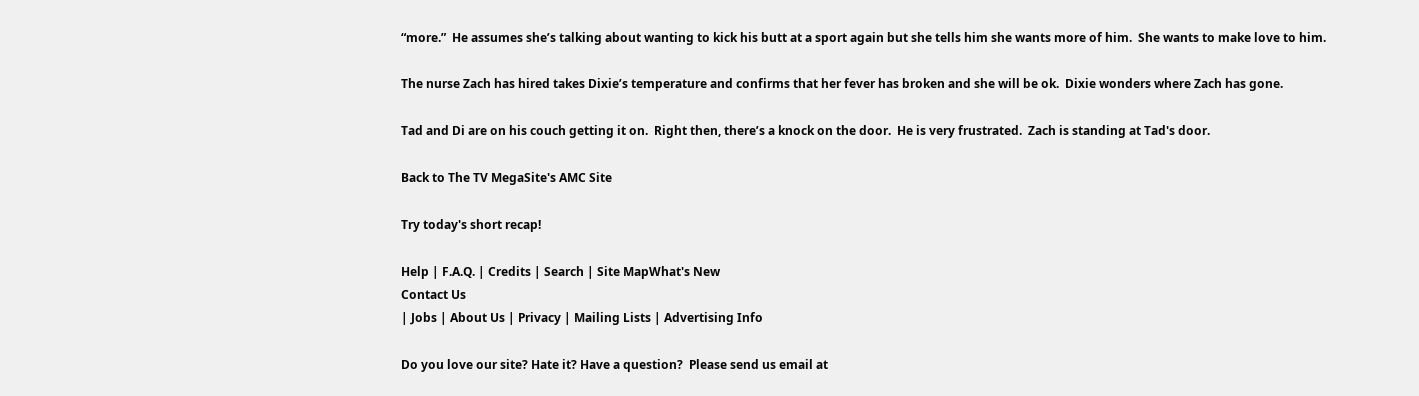“more.”  He assumes she’s talking about wanting to kick his butt at a sport again but she tells him she wants more of him.  She wants to make love to him.

The nurse Zach has hired takes Dixie’s temperature and confirms that her fever has broken and she will be ok.  Dixie wonders where Zach has gone.

Tad and Di are on his couch getting it on.  Right then, there’s a knock on the door.  He is very frustrated.  Zach is standing at Tad's door.

Back to The TV MegaSite's AMC Site

Try today's short recap!

Help | F.A.Q. | Credits | Search | Site MapWhat's New
Contact Us
| Jobs | About Us | Privacy | Mailing Lists | Advertising Info

Do you love our site? Hate it? Have a question?  Please send us email at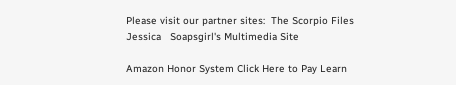Please visit our partner sites:  The Scorpio Files
Jessica   Soapsgirl's Multimedia Site

Amazon Honor System Click Here to Pay Learn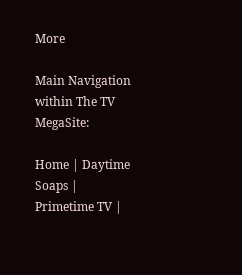More

Main Navigation within The TV MegaSite:

Home | Daytime Soaps | Primetime TV |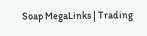Soap MegaLinks | Trading